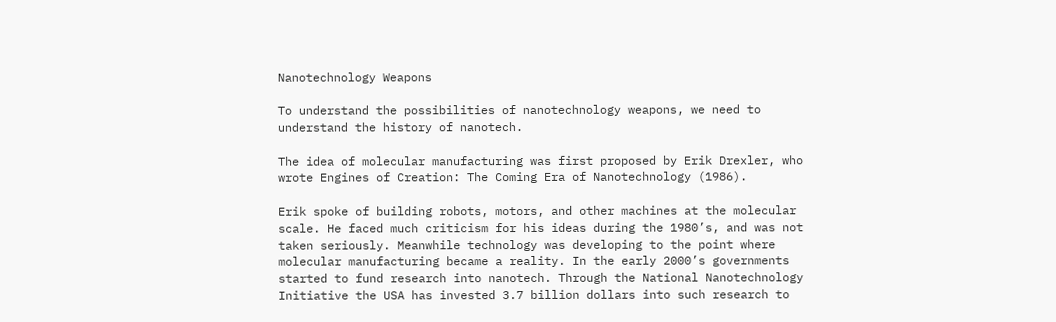Nanotechnology Weapons

To understand the possibilities of nanotechnology weapons, we need to understand the history of nanotech.

The idea of molecular manufacturing was first proposed by Erik Drexler, who wrote Engines of Creation: The Coming Era of Nanotechnology (1986).

Erik spoke of building robots, motors, and other machines at the molecular scale. He faced much criticism for his ideas during the 1980’s, and was not taken seriously. Meanwhile technology was developing to the point where molecular manufacturing became a reality. In the early 2000’s governments started to fund research into nanotech. Through the National Nanotechnology Initiative the USA has invested 3.7 billion dollars into such research to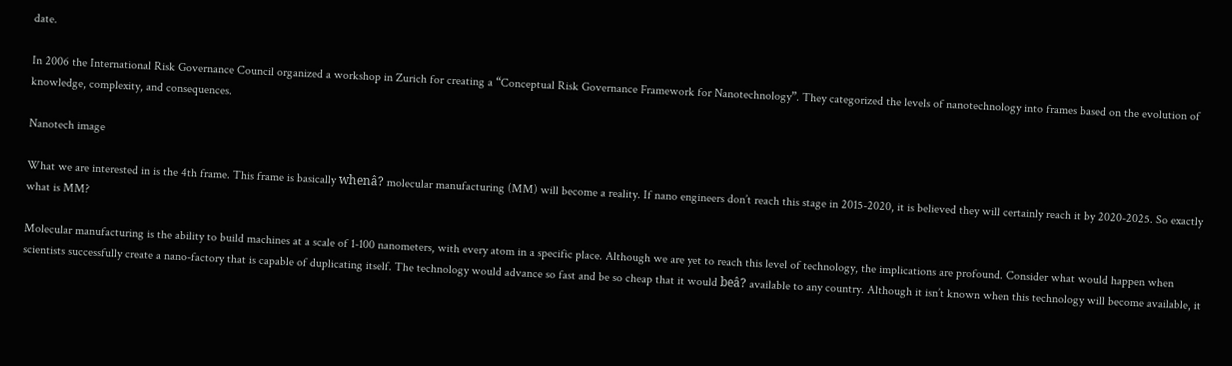date.

In 2006 the International Risk Governance Council organized a workshop in Zurich for creating a “Conceptual Risk Governance Framework for Nanotechnology”. They categorized the levels of nanotechnology into frames based on the evolution of knowledge, complexity, and consequences.

Nanotech image

What we are interested in is the 4th frame. This frame is basically whenâ? molecular manufacturing (MM) will become a reality. If nano engineers don’t reach this stage in 2015-2020, it is believed they will certainly reach it by 2020-2025. So exactly what is MM?

Molecular manufacturing is the ability to build machines at a scale of 1-100 nanometers, with every atom in a specific place. Although we are yet to reach this level of technology, the implications are profound. Consider what would happen when scientists successfully create a nano-factory that is capable of duplicating itself. The technology would advance so fast and be so cheap that it would beâ? available to any country. Although it isn’t known when this technology will become available, it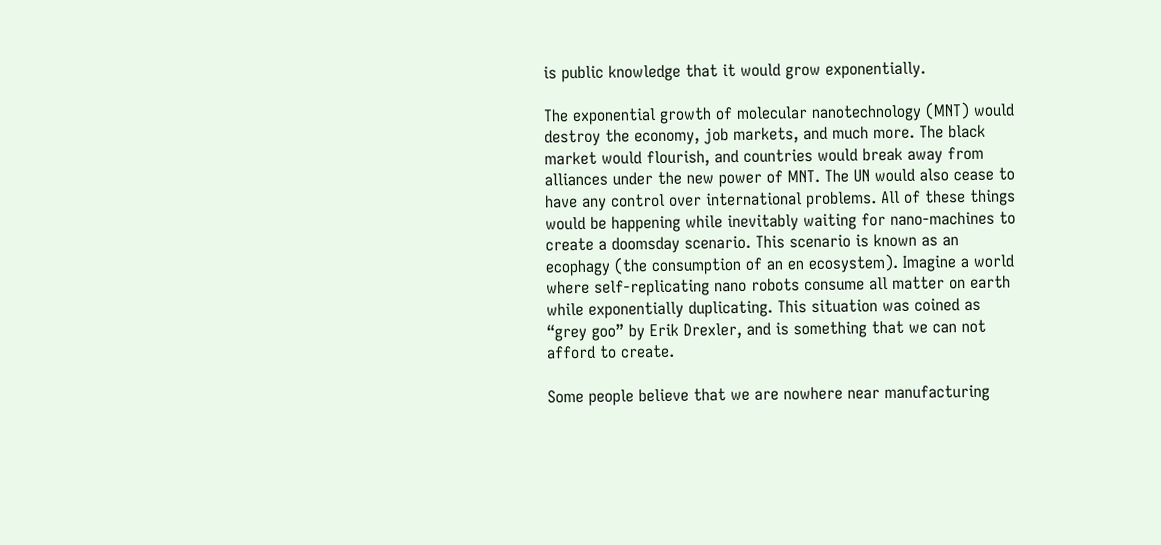is public knowledge that it would grow exponentially.

The exponential growth of molecular nanotechnology (MNT) would destroy the economy, job markets, and much more. The black market would flourish, and countries would break away from alliances under the new power of MNT. The UN would also cease to have any control over international problems. All of these things would be happening while inevitably waiting for nano-machines to create a doomsday scenario. This scenario is known as an ecophagy (the consumption of an en ecosystem). Imagine a world where self-replicating nano robots consume all matter on earth while exponentially duplicating. This situation was coined as “grey goo” by Erik Drexler, and is something that we can not afford to create.

Some people believe that we are nowhere near manufacturing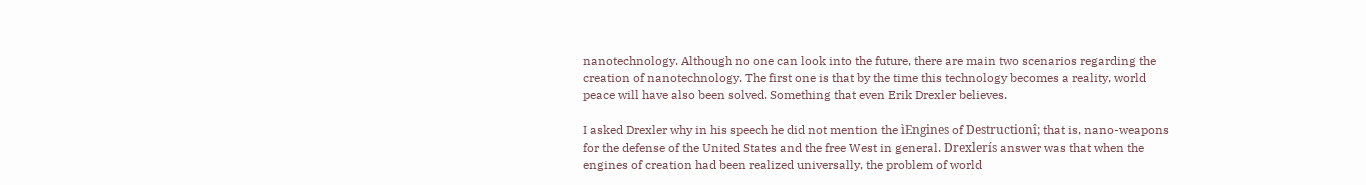nanotechnology. Although no one can look into the future, there are main two scenarios regarding the creation of nanotechnology. The first one is that by the time this technology becomes a reality, world peace will have also been solved. Something that even Erik Drexler believes.

I asked Drexler why in his speech he did not mention the ìEngines of Destructionî; that is, nano-weapons for the defense of the United States and the free West in general. Drexlerís answer was that when the engines of creation had been realized universally, the problem of world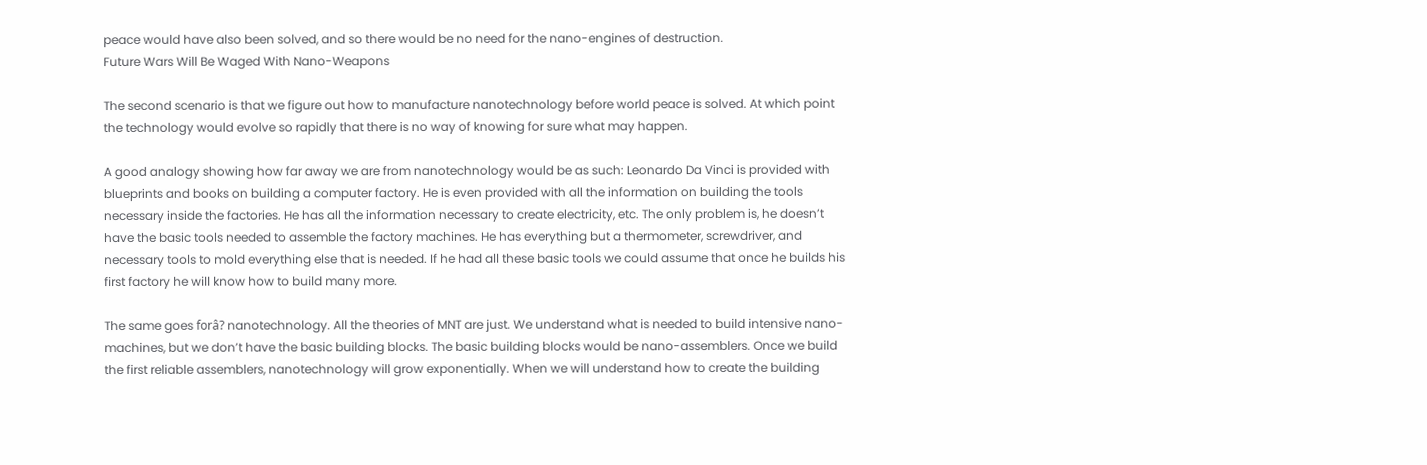peace would have also been solved, and so there would be no need for the nano-engines of destruction.
Future Wars Will Be Waged With Nano-Weapons

The second scenario is that we figure out how to manufacture nanotechnology before world peace is solved. At which point the technology would evolve so rapidly that there is no way of knowing for sure what may happen.

A good analogy showing how far away we are from nanotechnology would be as such: Leonardo Da Vinci is provided with blueprints and books on building a computer factory. He is even provided with all the information on building the tools necessary inside the factories. He has all the information necessary to create electricity, etc. The only problem is, he doesn’t have the basic tools needed to assemble the factory machines. He has everything but a thermometer, screwdriver, and necessary tools to mold everything else that is needed. If he had all these basic tools we could assume that once he builds his first factory he will know how to build many more.

The same goes forâ? nanotechnology. All the theories of MNT are just. We understand what is needed to build intensive nano-machines, but we don’t have the basic building blocks. The basic building blocks would be nano-assemblers. Once we build the first reliable assemblers, nanotechnology will grow exponentially. When we will understand how to create the building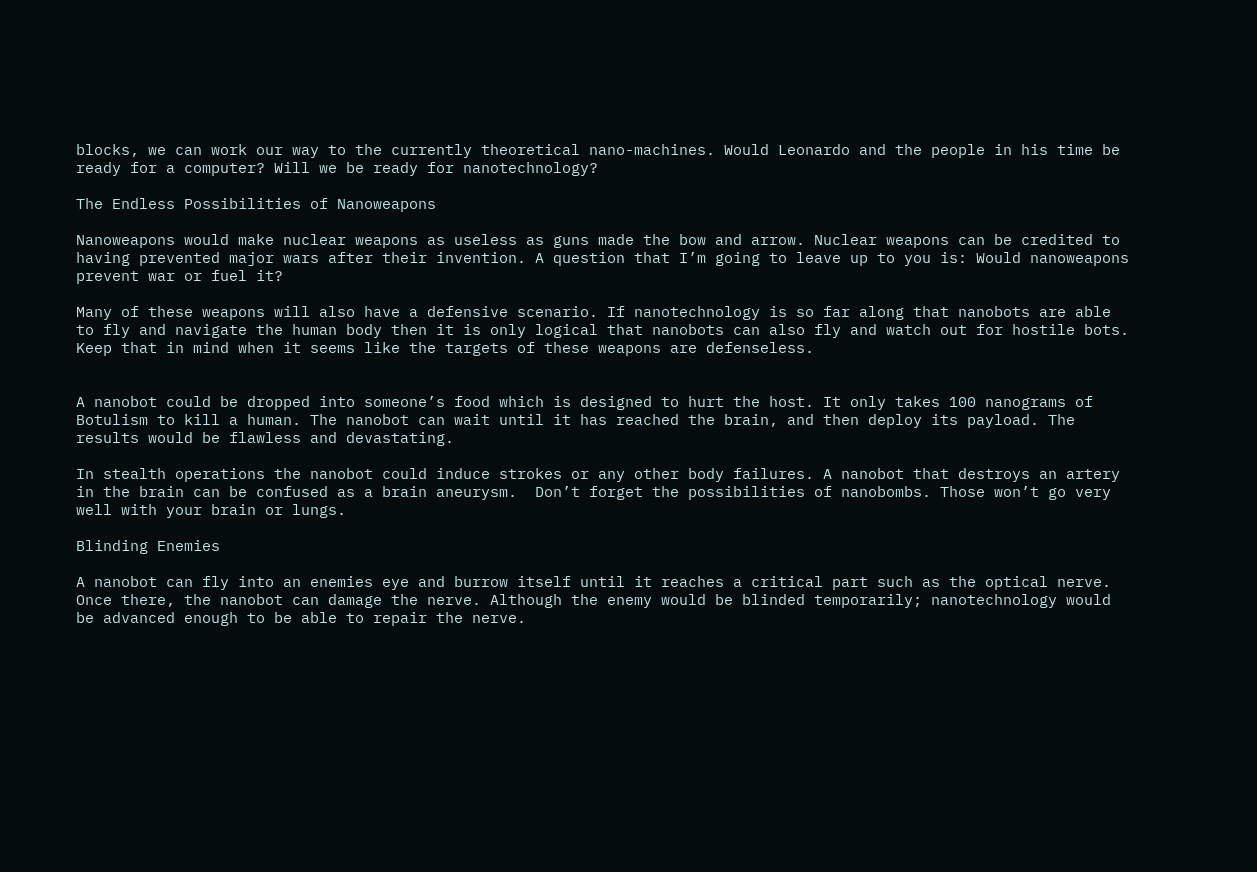blocks, we can work our way to the currently theoretical nano-machines. Would Leonardo and the people in his time be ready for a computer? Will we be ready for nanotechnology?

The Endless Possibilities of Nanoweapons

Nanoweapons would make nuclear weapons as useless as guns made the bow and arrow. Nuclear weapons can be credited to having prevented major wars after their invention. A question that I’m going to leave up to you is: Would nanoweapons prevent war or fuel it?

Many of these weapons will also have a defensive scenario. If nanotechnology is so far along that nanobots are able to fly and navigate the human body then it is only logical that nanobots can also fly and watch out for hostile bots. Keep that in mind when it seems like the targets of these weapons are defenseless.


A nanobot could be dropped into someone’s food which is designed to hurt the host. It only takes 100 nanograms of  Botulism to kill a human. The nanobot can wait until it has reached the brain, and then deploy its payload. The results would be flawless and devastating.

In stealth operations the nanobot could induce strokes or any other body failures. A nanobot that destroys an artery in the brain can be confused as a brain aneurysm.  Don’t forget the possibilities of nanobombs. Those won’t go very well with your brain or lungs.

Blinding Enemies

A nanobot can fly into an enemies eye and burrow itself until it reaches a critical part such as the optical nerve. Once there, the nanobot can damage the nerve. Although the enemy would be blinded temporarily; nanotechnology would be advanced enough to be able to repair the nerve.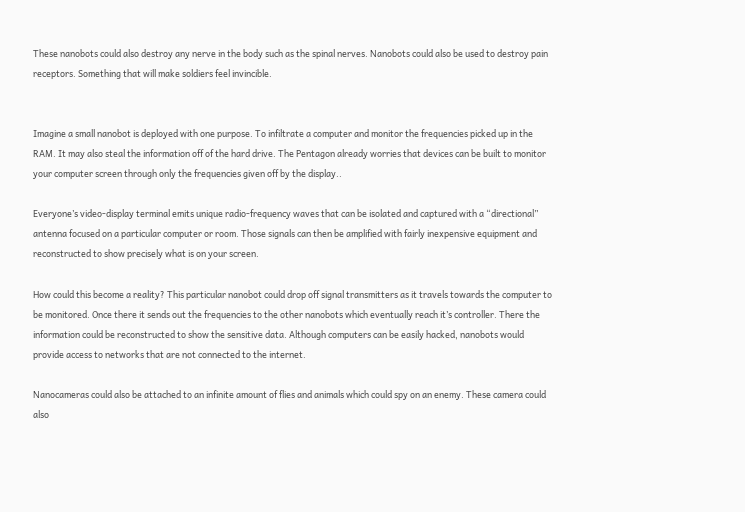These nanobots could also destroy any nerve in the body such as the spinal nerves. Nanobots could also be used to destroy pain receptors. Something that will make soldiers feel invincible.


Imagine a small nanobot is deployed with one purpose. To infiltrate a computer and monitor the frequencies picked up in the RAM. It may also steal the information off of the hard drive. The Pentagon already worries that devices can be built to monitor your computer screen through only the frequencies given off by the display..

Everyone’s video-display terminal emits unique radio-frequency waves that can be isolated and captured with a “directional” antenna focused on a particular computer or room. Those signals can then be amplified with fairly inexpensive equipment and reconstructed to show precisely what is on your screen.

How could this become a reality? This particular nanobot could drop off signal transmitters as it travels towards the computer to be monitored. Once there it sends out the frequencies to the other nanobots which eventually reach it’s controller. There the information could be reconstructed to show the sensitive data. Although computers can be easily hacked, nanobots would provide access to networks that are not connected to the internet.

Nanocameras could also be attached to an infinite amount of flies and animals which could spy on an enemy. These camera could also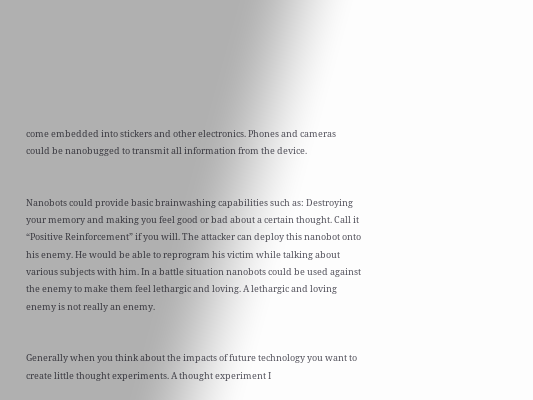come embedded into stickers and other electronics. Phones and cameras could be nanobugged to transmit all information from the device.


Nanobots could provide basic brainwashing capabilities such as: Destroying your memory and making you feel good or bad about a certain thought. Call it “Positive Reinforcement” if you will. The attacker can deploy this nanobot onto his enemy. He would be able to reprogram his victim while talking about various subjects with him. In a battle situation nanobots could be used against the enemy to make them feel lethargic and loving. A lethargic and loving enemy is not really an enemy.


Generally when you think about the impacts of future technology you want to create little thought experiments. A thought experiment I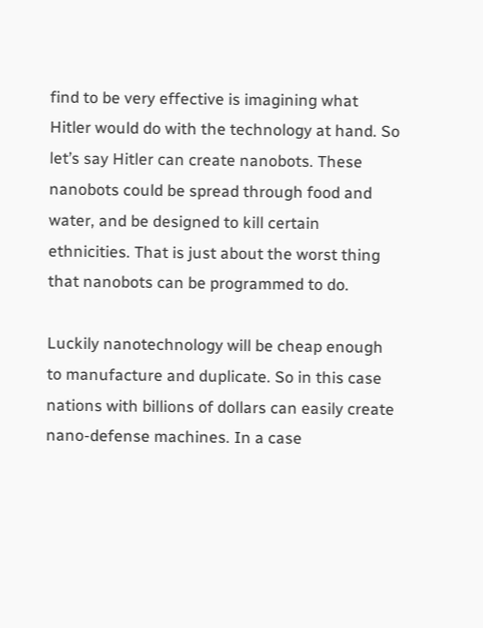find to be very effective is imagining what Hitler would do with the technology at hand. So let’s say Hitler can create nanobots. These nanobots could be spread through food and water, and be designed to kill certain ethnicities. That is just about the worst thing that nanobots can be programmed to do.

Luckily nanotechnology will be cheap enough to manufacture and duplicate. So in this case nations with billions of dollars can easily create nano-defense machines. In a case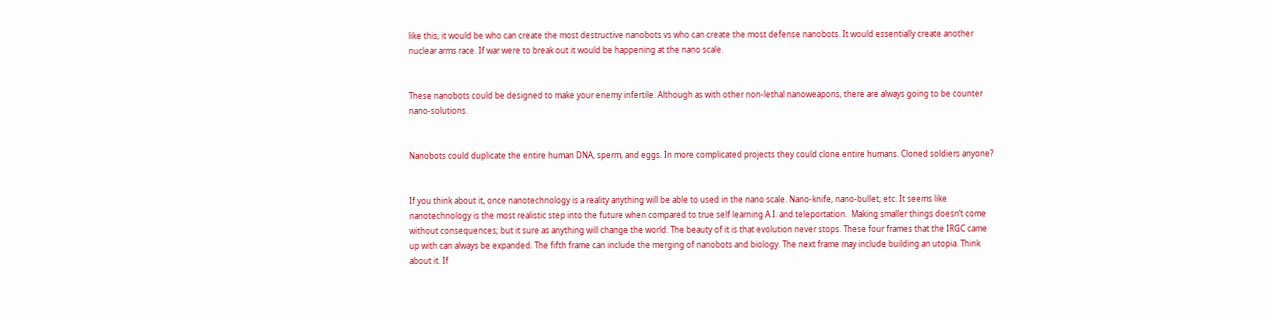like this, it would be who can create the most destructive nanobots vs who can create the most defense nanobots. It would essentially create another nuclear arms race. If war were to break out it would be happening at the nano scale.


These nanobots could be designed to make your enemy infertile. Although as with other non-lethal nanoweapons, there are always going to be counter nano-solutions.


Nanobots could duplicate the entire human DNA, sperm, and eggs. In more complicated projects they could clone entire humans. Cloned soldiers anyone?


If you think about it, once nanotechnology is a reality anything will be able to used in the nano scale. Nano-knife, nano-bullet, etc. It seems like nanotechnology is the most realistic step into the future when compared to true self learning A.I. and teleportation.  Making smaller things doesn’t come without consequences; but it sure as anything will change the world. The beauty of it is that evolution never stops. These four frames that the IRGC came up with can always be expanded. The fifth frame can include the merging of nanobots and biology. The next frame may include building an utopia. Think about it. If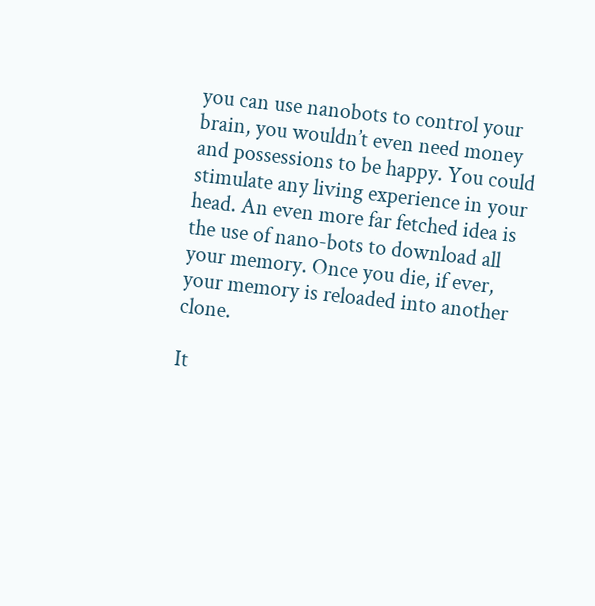you can use nanobots to control your brain, you wouldn’t even need money and possessions to be happy. You could stimulate any living experience in your head. An even more far fetched idea is the use of nano-bots to download all your memory. Once you die, if ever, your memory is reloaded into another clone.

It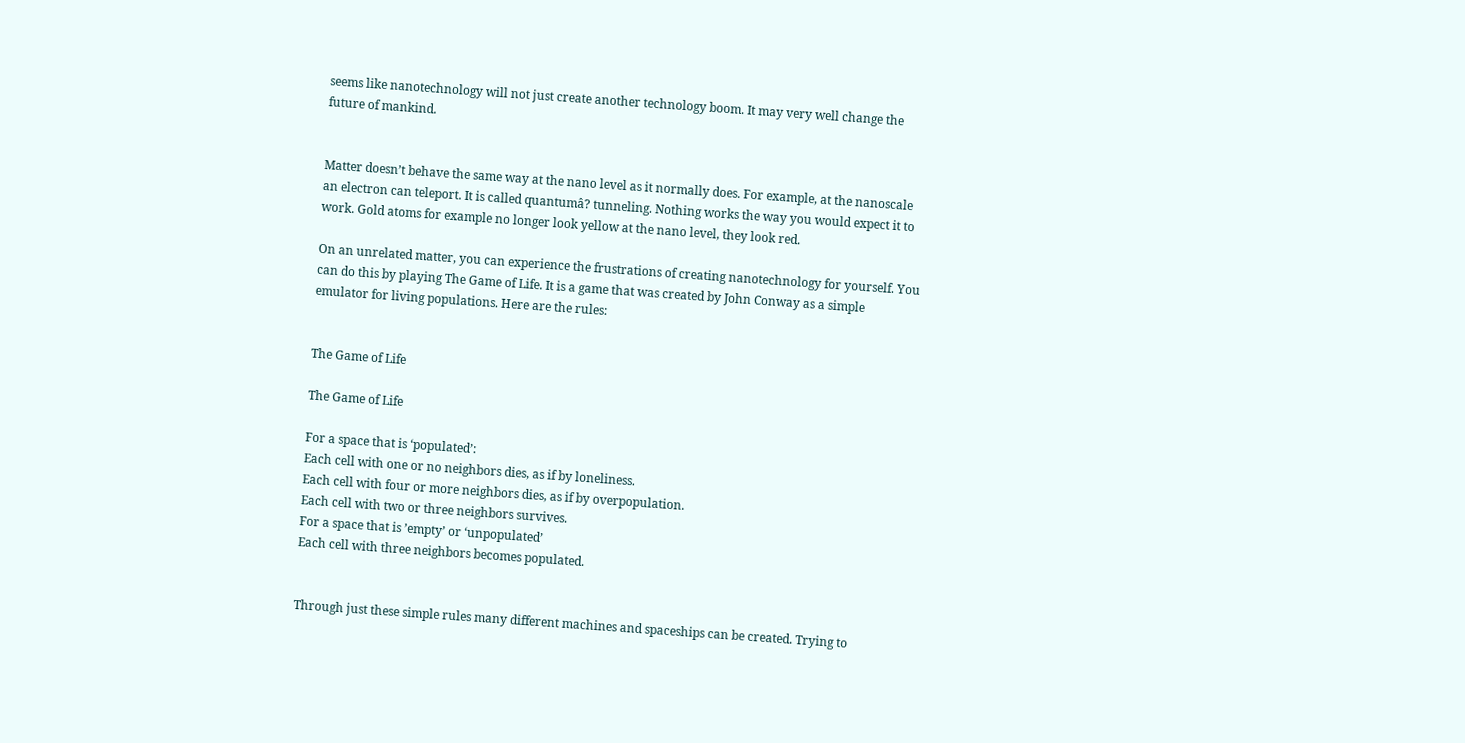seems like nanotechnology will not just create another technology boom. It may very well change the future of mankind.


Matter doesn’t behave the same way at the nano level as it normally does. For example, at the nanoscale an electron can teleport. It is called quantumâ? tunneling. Nothing works the way you would expect it to work. Gold atoms for example no longer look yellow at the nano level, they look red.

On an unrelated matter, you can experience the frustrations of creating nanotechnology for yourself. You can do this by playing The Game of Life. It is a game that was created by John Conway as a simple emulator for living populations. Here are the rules:


The Game of Life

The Game of Life

For a space that is ‘populated’:
Each cell with one or no neighbors dies, as if by loneliness.
Each cell with four or more neighbors dies, as if by overpopulation.
Each cell with two or three neighbors survives.
For a space that is ’empty’ or ‘unpopulated’
Each cell with three neighbors becomes populated.


Through just these simple rules many different machines and spaceships can be created. Trying to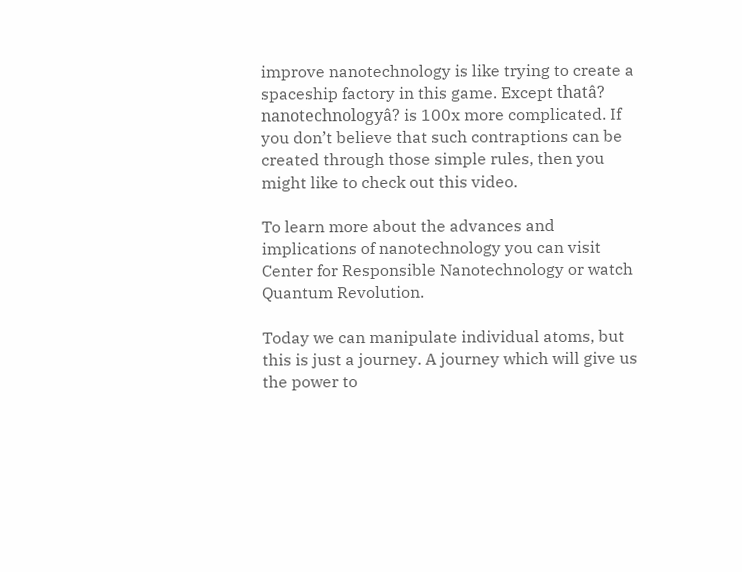improve nanotechnology is like trying to create a spaceship factory in this game. Except thatâ? nanotechnologyâ? is 100x more complicated. If you don’t believe that such contraptions can be created through those simple rules, then you might like to check out this video.

To learn more about the advances and implications of nanotechnology you can visit Center for Responsible Nanotechnology or watch Quantum Revolution.

Today we can manipulate individual atoms, but this is just a journey. A journey which will give us the power to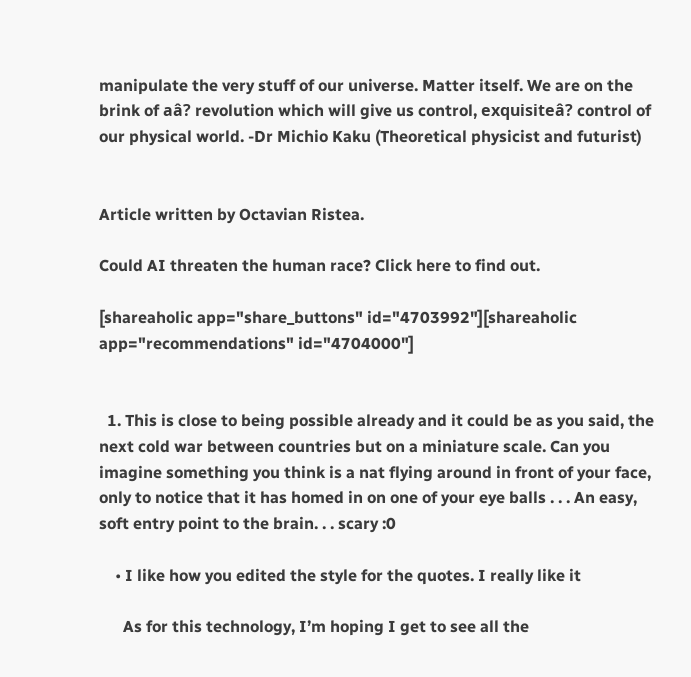manipulate the very stuff of our universe. Matter itself. We are on the brink of aâ? revolution which will give us control, exquisiteâ? control of our physical world. -Dr Michio Kaku (Theoretical physicist and futurist)


Article written by Octavian Ristea.

Could AI threaten the human race? Click here to find out.

[shareaholic app="share_buttons" id="4703992"][shareaholic app="recommendations" id="4704000"]


  1. This is close to being possible already and it could be as you said, the next cold war between countries but on a miniature scale. Can you imagine something you think is a nat flying around in front of your face, only to notice that it has homed in on one of your eye balls . . . An easy, soft entry point to the brain. . . scary :0

    • I like how you edited the style for the quotes. I really like it

      As for this technology, I’m hoping I get to see all the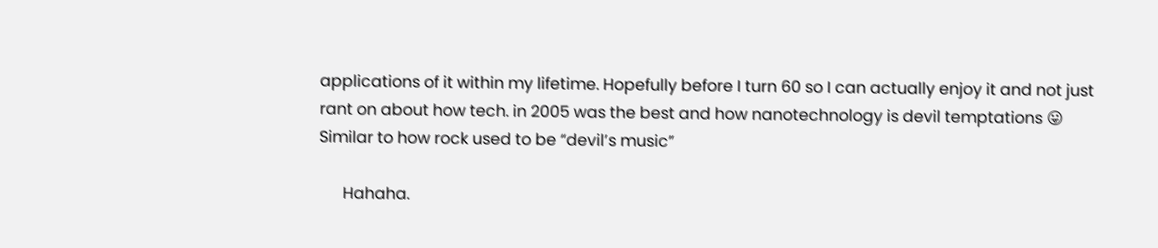applications of it within my lifetime. Hopefully before I turn 60 so I can actually enjoy it and not just rant on about how tech. in 2005 was the best and how nanotechnology is devil temptations 😛 Similar to how rock used to be “devil’s music”

      Hahaha.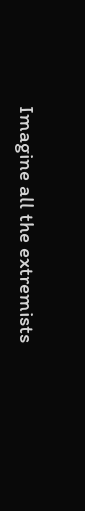Imagine all the extremists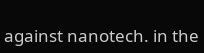against nanotech. in the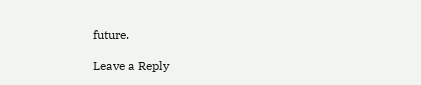future.

Leave a Reply